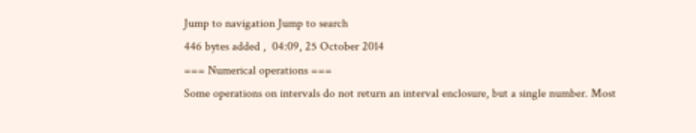Jump to navigation Jump to search
446 bytes added ,  04:09, 25 October 2014
=== Numerical operations ===
Some operations on intervals do not return an interval enclosure, but a single number. Most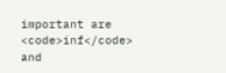important are <code>inf</code> and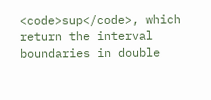<code>sup</code>, which return the interval boundaries in double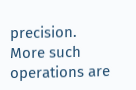precision.
More such operations are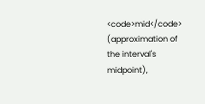<code>mid</code> (approximation of the interval's midpoint),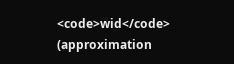<code>wid</code> (approximation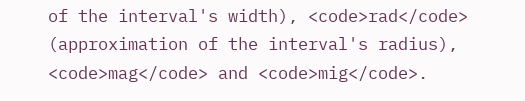of the interval's width), <code>rad</code> (approximation of the interval's radius), <code>mag</code> and <code>mig</code>.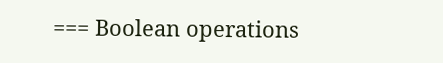=== Boolean operations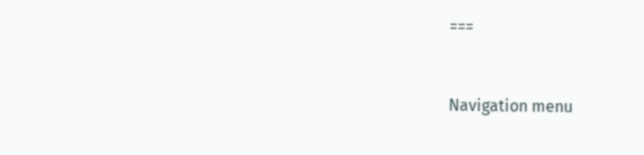===


Navigation menu